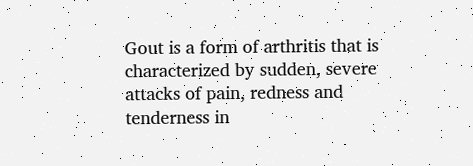Gout is a form of arthritis that is characterized by sudden, severe attacks of pain, redness and tenderness in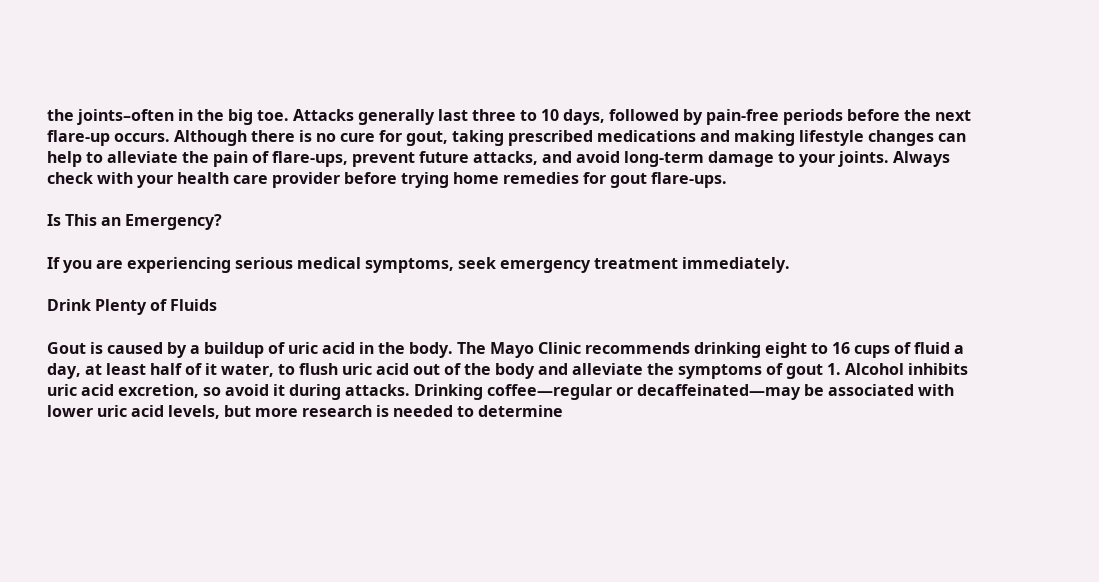the joints–often in the big toe. Attacks generally last three to 10 days, followed by pain-free periods before the next flare-up occurs. Although there is no cure for gout, taking prescribed medications and making lifestyle changes can help to alleviate the pain of flare-ups, prevent future attacks, and avoid long-term damage to your joints. Always check with your health care provider before trying home remedies for gout flare-ups.

Is This an Emergency?

If you are experiencing serious medical symptoms, seek emergency treatment immediately.

Drink Plenty of Fluids

Gout is caused by a buildup of uric acid in the body. The Mayo Clinic recommends drinking eight to 16 cups of fluid a day, at least half of it water, to flush uric acid out of the body and alleviate the symptoms of gout 1. Alcohol inhibits uric acid excretion, so avoid it during attacks. Drinking coffee—regular or decaffeinated—may be associated with lower uric acid levels, but more research is needed to determine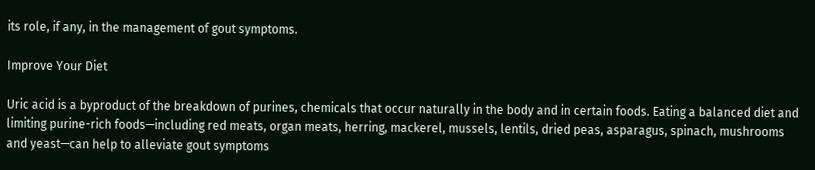its role, if any, in the management of gout symptoms.

Improve Your Diet

Uric acid is a byproduct of the breakdown of purines, chemicals that occur naturally in the body and in certain foods. Eating a balanced diet and limiting purine-rich foods—including red meats, organ meats, herring, mackerel, mussels, lentils, dried peas, asparagus, spinach, mushrooms and yeast—can help to alleviate gout symptoms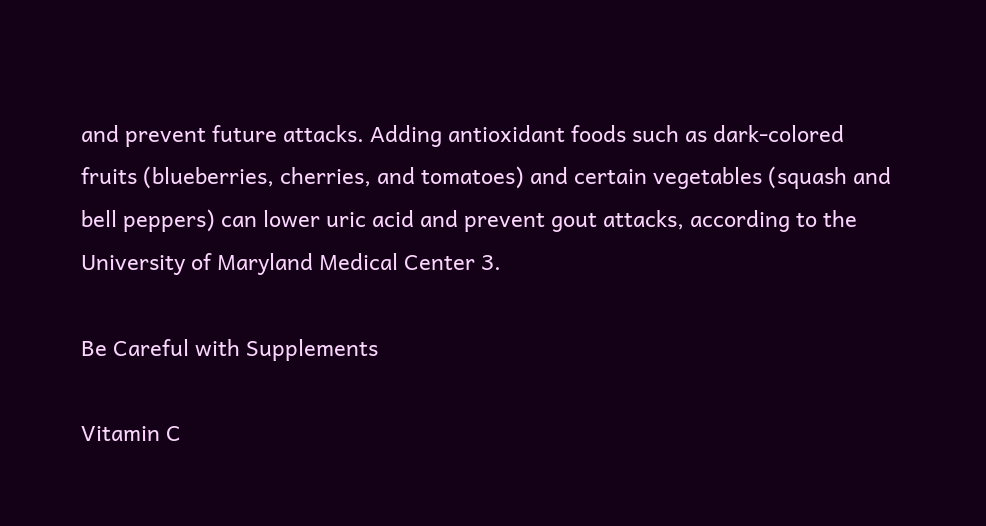and prevent future attacks. Adding antioxidant foods such as dark-colored fruits (blueberries, cherries, and tomatoes) and certain vegetables (squash and bell peppers) can lower uric acid and prevent gout attacks, according to the University of Maryland Medical Center 3.

Be Careful with Supplements

Vitamin C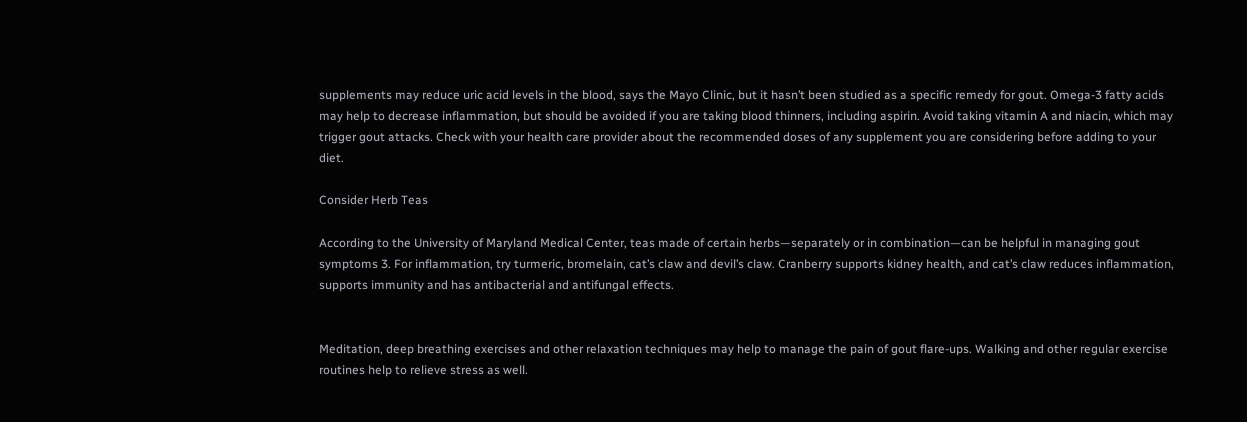supplements may reduce uric acid levels in the blood, says the Mayo Clinic, but it hasn’t been studied as a specific remedy for gout. Omega-3 fatty acids may help to decrease inflammation, but should be avoided if you are taking blood thinners, including aspirin. Avoid taking vitamin A and niacin, which may trigger gout attacks. Check with your health care provider about the recommended doses of any supplement you are considering before adding to your diet.

Consider Herb Teas

According to the University of Maryland Medical Center, teas made of certain herbs—separately or in combination—can be helpful in managing gout symptoms 3. For inflammation, try turmeric, bromelain, cat’s claw and devil’s claw. Cranberry supports kidney health, and cat’s claw reduces inflammation, supports immunity and has antibacterial and antifungal effects.


Meditation, deep breathing exercises and other relaxation techniques may help to manage the pain of gout flare-ups. Walking and other regular exercise routines help to relieve stress as well.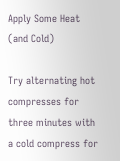Apply Some Heat (and Cold)

Try alternating hot compresses for three minutes with a cold compress for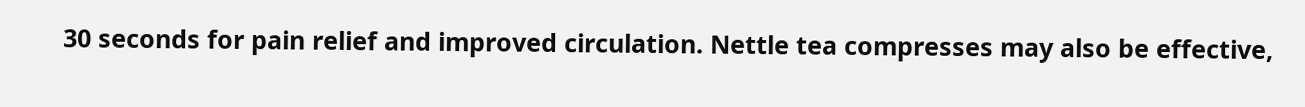30 seconds for pain relief and improved circulation. Nettle tea compresses may also be effective,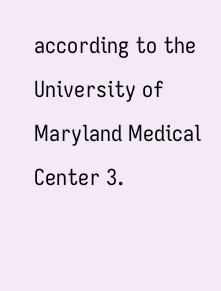according to the University of Maryland Medical Center 3.